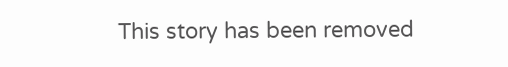This story has been removed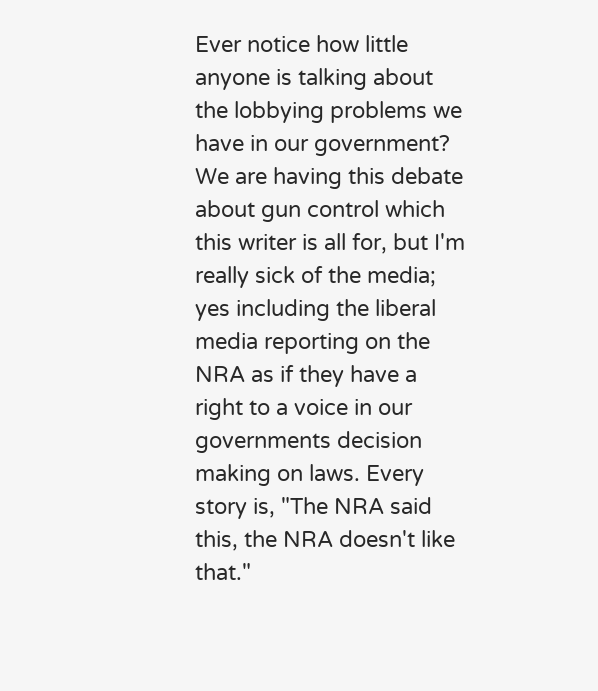Ever notice how little anyone is talking about the lobbying problems we have in our government? We are having this debate about gun control which this writer is all for, but I'm really sick of the media; yes including the liberal media reporting on the NRA as if they have a right to a voice in our governments decision making on laws. Every story is, "The NRA said this, the NRA doesn't like that."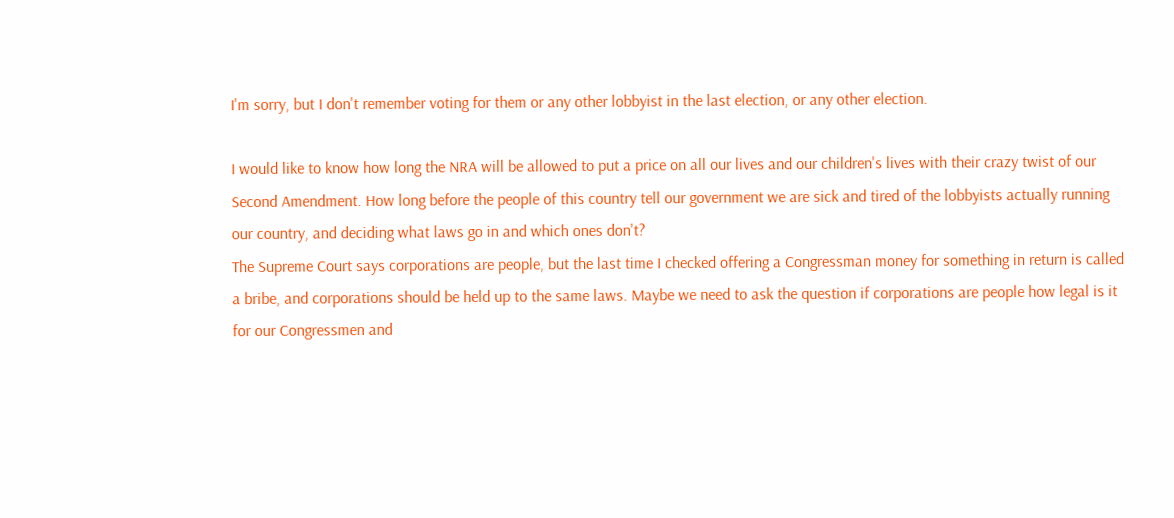I'm sorry, but I don't remember voting for them or any other lobbyist in the last election, or any other election.

I would like to know how long the NRA will be allowed to put a price on all our lives and our children's lives with their crazy twist of our Second Amendment. How long before the people of this country tell our government we are sick and tired of the lobbyists actually running our country, and deciding what laws go in and which ones don't?
The Supreme Court says corporations are people, but the last time I checked offering a Congressman money for something in return is called a bribe, and corporations should be held up to the same laws. Maybe we need to ask the question if corporations are people how legal is it for our Congressmen and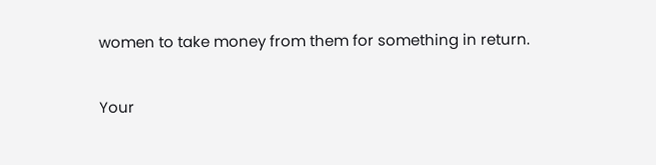women to take money from them for something in return.

Your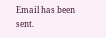Email has been sent.